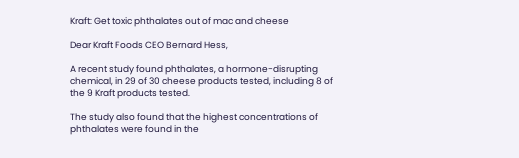Kraft: Get toxic phthalates out of mac and cheese

Dear Kraft Foods CEO Bernard Hess,

A recent study found phthalates, a hormone-disrupting chemical, in 29 of 30 cheese products tested, including 8 of the 9 Kraft products tested.

The study also found that the highest concentrations of phthalates were found in the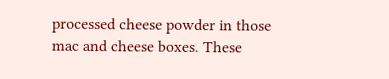processed cheese powder in those mac and cheese boxes. These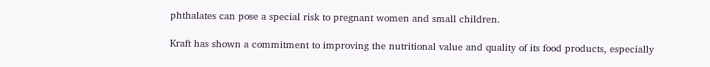phthalates can pose a special risk to pregnant women and small children.

Kraft has shown a commitment to improving the nutritional value and quality of its food products, especially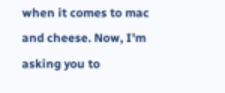when it comes to mac and cheese. Now, I'm asking you to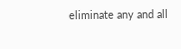eliminate any and all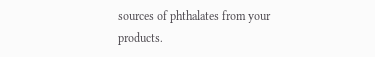sources of phthalates from your products.